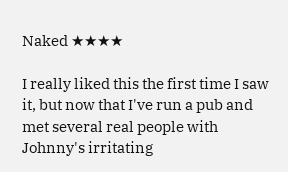Naked ★★★★

I really liked this the first time I saw it, but now that I've run a pub and met several real people with Johnny's irritating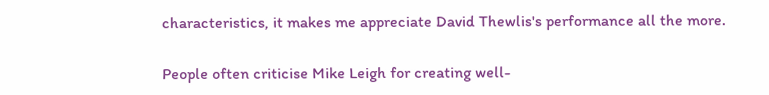characteristics, it makes me appreciate David Thewlis's performance all the more.

People often criticise Mike Leigh for creating well-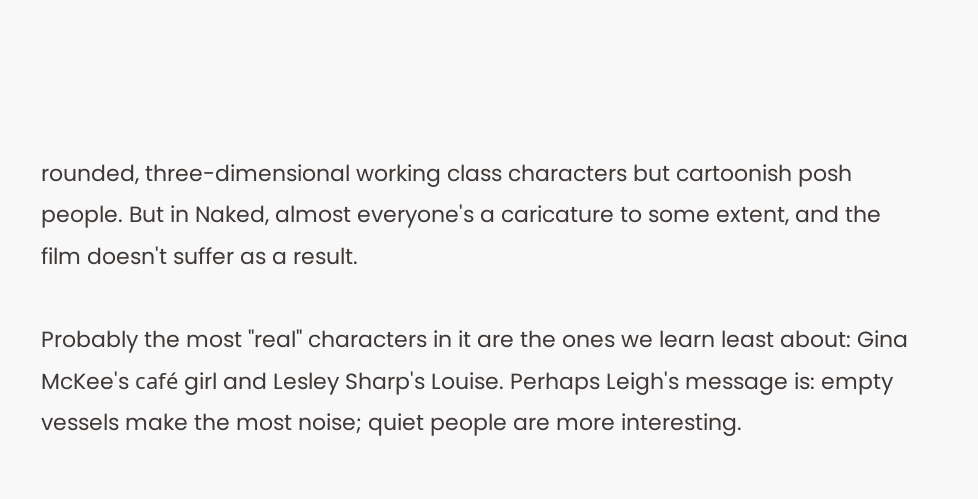rounded, three-dimensional working class characters but cartoonish posh people. But in Naked, almost everyone's a caricature to some extent, and the film doesn't suffer as a result.

Probably the most "real" characters in it are the ones we learn least about: Gina McKee's café girl and Lesley Sharp's Louise. Perhaps Leigh's message is: empty vessels make the most noise; quiet people are more interesting.